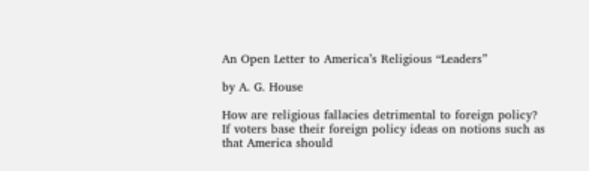An Open Letter to America’s Religious “Leaders”

by A. G. House

How are religious fallacies detrimental to foreign policy? If voters base their foreign policy ideas on notions such as that America should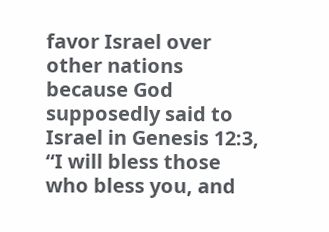favor Israel over other nations because God supposedly said to Israel in Genesis 12:3, “I will bless those who bless you, and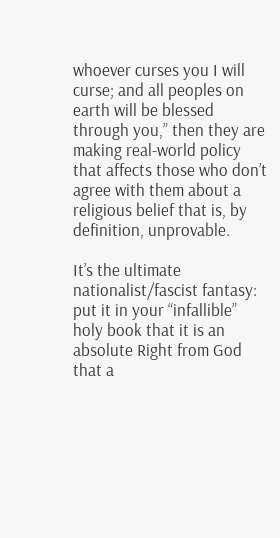whoever curses you I will curse; and all peoples on earth will be blessed through you,” then they are making real-world policy that affects those who don’t agree with them about a religious belief that is, by definition, unprovable.

It’s the ultimate nationalist/fascist fantasy: put it in your “infallible” holy book that it is an absolute Right from God that a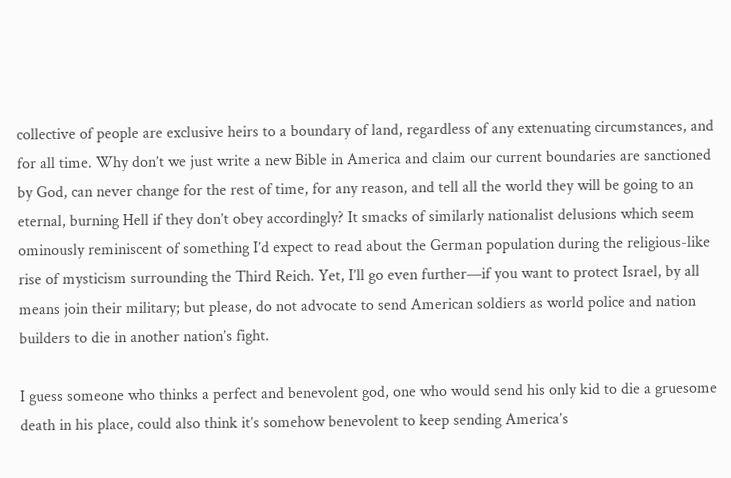collective of people are exclusive heirs to a boundary of land, regardless of any extenuating circumstances, and for all time. Why don’t we just write a new Bible in America and claim our current boundaries are sanctioned by God, can never change for the rest of time, for any reason, and tell all the world they will be going to an eternal, burning Hell if they don’t obey accordingly? It smacks of similarly nationalist delusions which seem ominously reminiscent of something I’d expect to read about the German population during the religious-like rise of mysticism surrounding the Third Reich. Yet, I’ll go even further—if you want to protect Israel, by all means join their military; but please, do not advocate to send American soldiers as world police and nation builders to die in another nation’s fight.

I guess someone who thinks a perfect and benevolent god, one who would send his only kid to die a gruesome death in his place, could also think it’s somehow benevolent to keep sending America’s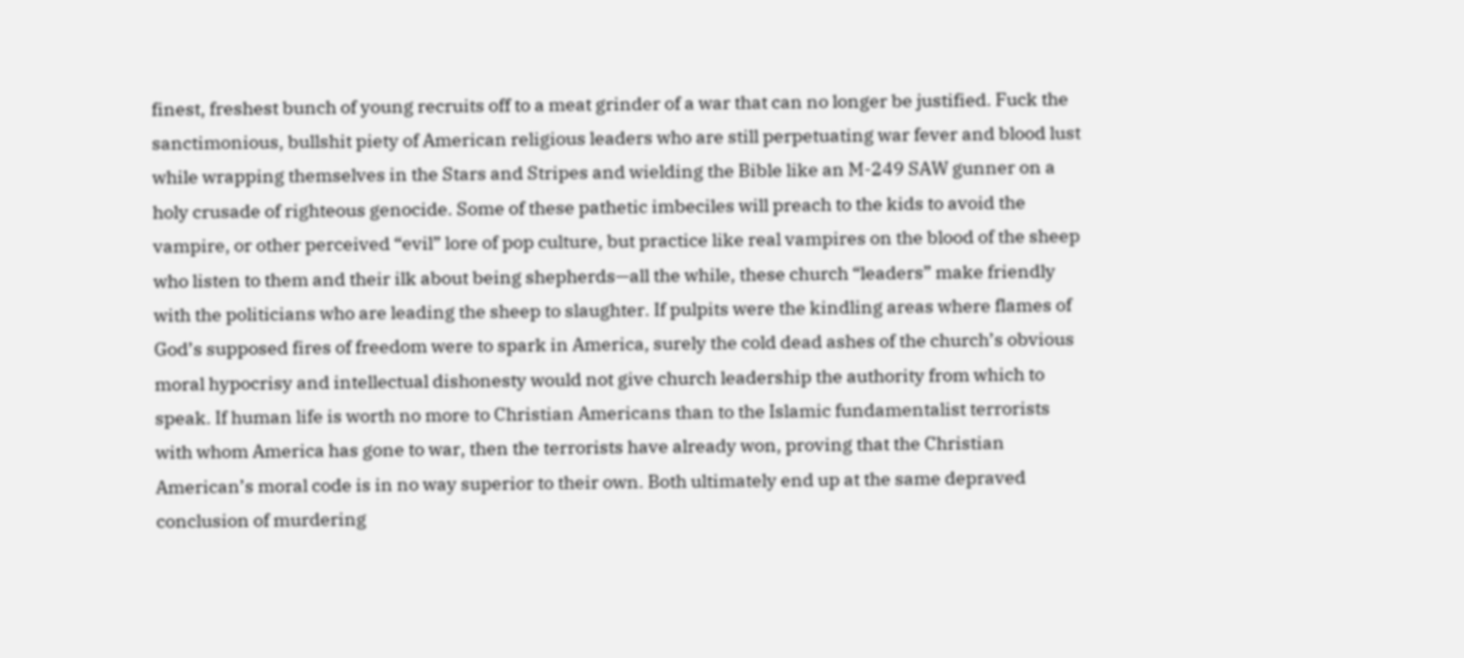finest, freshest bunch of young recruits off to a meat grinder of a war that can no longer be justified. Fuck the sanctimonious, bullshit piety of American religious leaders who are still perpetuating war fever and blood lust while wrapping themselves in the Stars and Stripes and wielding the Bible like an M-249 SAW gunner on a holy crusade of righteous genocide. Some of these pathetic imbeciles will preach to the kids to avoid the vampire, or other perceived “evil” lore of pop culture, but practice like real vampires on the blood of the sheep who listen to them and their ilk about being shepherds—all the while, these church “leaders” make friendly with the politicians who are leading the sheep to slaughter. If pulpits were the kindling areas where flames of God’s supposed fires of freedom were to spark in America, surely the cold dead ashes of the church’s obvious moral hypocrisy and intellectual dishonesty would not give church leadership the authority from which to speak. If human life is worth no more to Christian Americans than to the Islamic fundamentalist terrorists with whom America has gone to war, then the terrorists have already won, proving that the Christian American’s moral code is in no way superior to their own. Both ultimately end up at the same depraved conclusion of murdering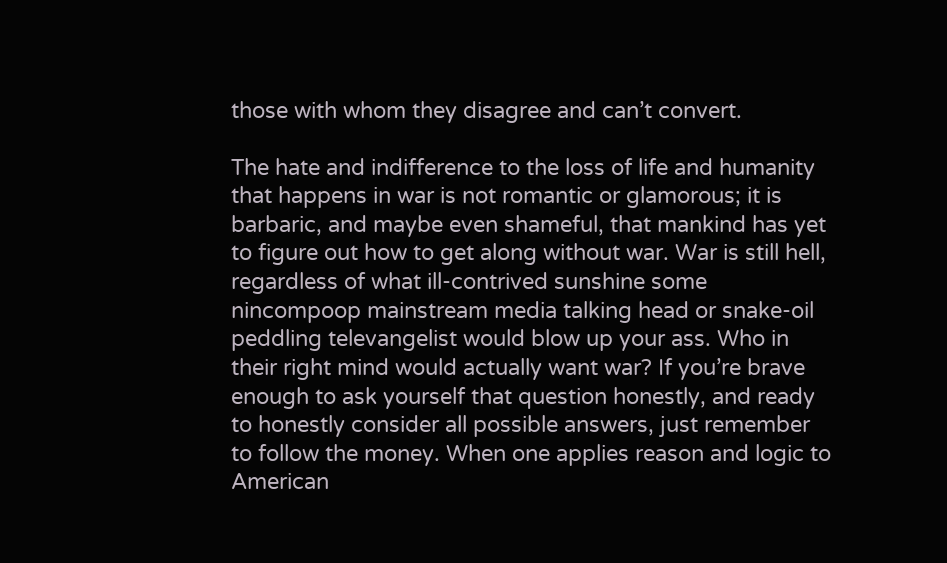those with whom they disagree and can’t convert.

The hate and indifference to the loss of life and humanity that happens in war is not romantic or glamorous; it is barbaric, and maybe even shameful, that mankind has yet to figure out how to get along without war. War is still hell, regardless of what ill-contrived sunshine some nincompoop mainstream media talking head or snake-oil peddling televangelist would blow up your ass. Who in their right mind would actually want war? If you’re brave enough to ask yourself that question honestly, and ready to honestly consider all possible answers, just remember to follow the money. When one applies reason and logic to American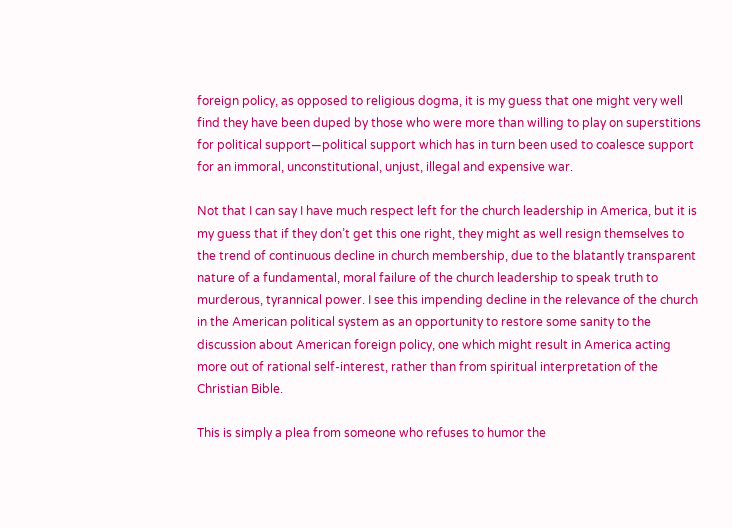foreign policy, as opposed to religious dogma, it is my guess that one might very well find they have been duped by those who were more than willing to play on superstitions for political support—political support which has in turn been used to coalesce support for an immoral, unconstitutional, unjust, illegal and expensive war.

Not that I can say I have much respect left for the church leadership in America, but it is my guess that if they don’t get this one right, they might as well resign themselves to the trend of continuous decline in church membership, due to the blatantly transparent nature of a fundamental, moral failure of the church leadership to speak truth to murderous, tyrannical power. I see this impending decline in the relevance of the church in the American political system as an opportunity to restore some sanity to the discussion about American foreign policy, one which might result in America acting more out of rational self-interest, rather than from spiritual interpretation of the Christian Bible.

This is simply a plea from someone who refuses to humor the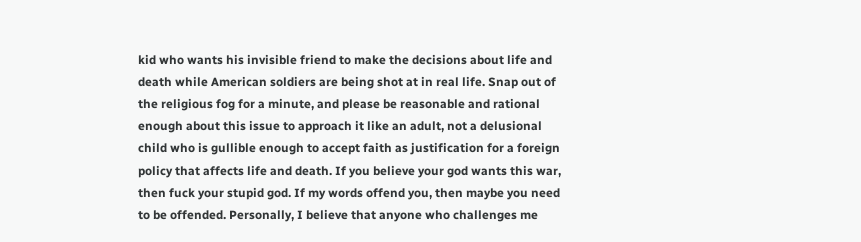kid who wants his invisible friend to make the decisions about life and death while American soldiers are being shot at in real life. Snap out of the religious fog for a minute, and please be reasonable and rational enough about this issue to approach it like an adult, not a delusional child who is gullible enough to accept faith as justification for a foreign policy that affects life and death. If you believe your god wants this war, then fuck your stupid god. If my words offend you, then maybe you need to be offended. Personally, I believe that anyone who challenges me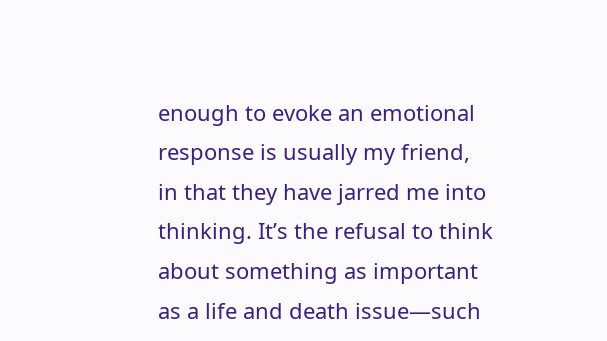enough to evoke an emotional response is usually my friend, in that they have jarred me into thinking. It’s the refusal to think about something as important as a life and death issue—such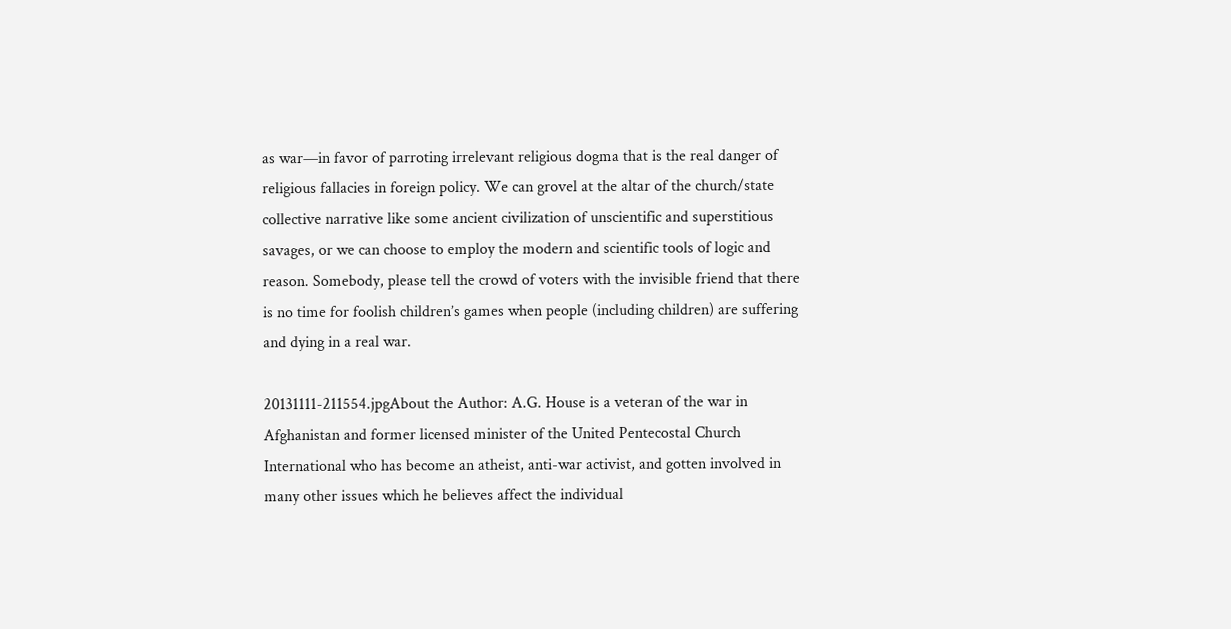as war—in favor of parroting irrelevant religious dogma that is the real danger of religious fallacies in foreign policy. We can grovel at the altar of the church/state collective narrative like some ancient civilization of unscientific and superstitious savages, or we can choose to employ the modern and scientific tools of logic and reason. Somebody, please tell the crowd of voters with the invisible friend that there is no time for foolish children’s games when people (including children) are suffering and dying in a real war.

20131111-211554.jpgAbout the Author: A.G. House is a veteran of the war in Afghanistan and former licensed minister of the United Pentecostal Church International who has become an atheist, anti-war activist, and gotten involved in many other issues which he believes affect the individual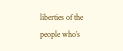liberties of the people who’s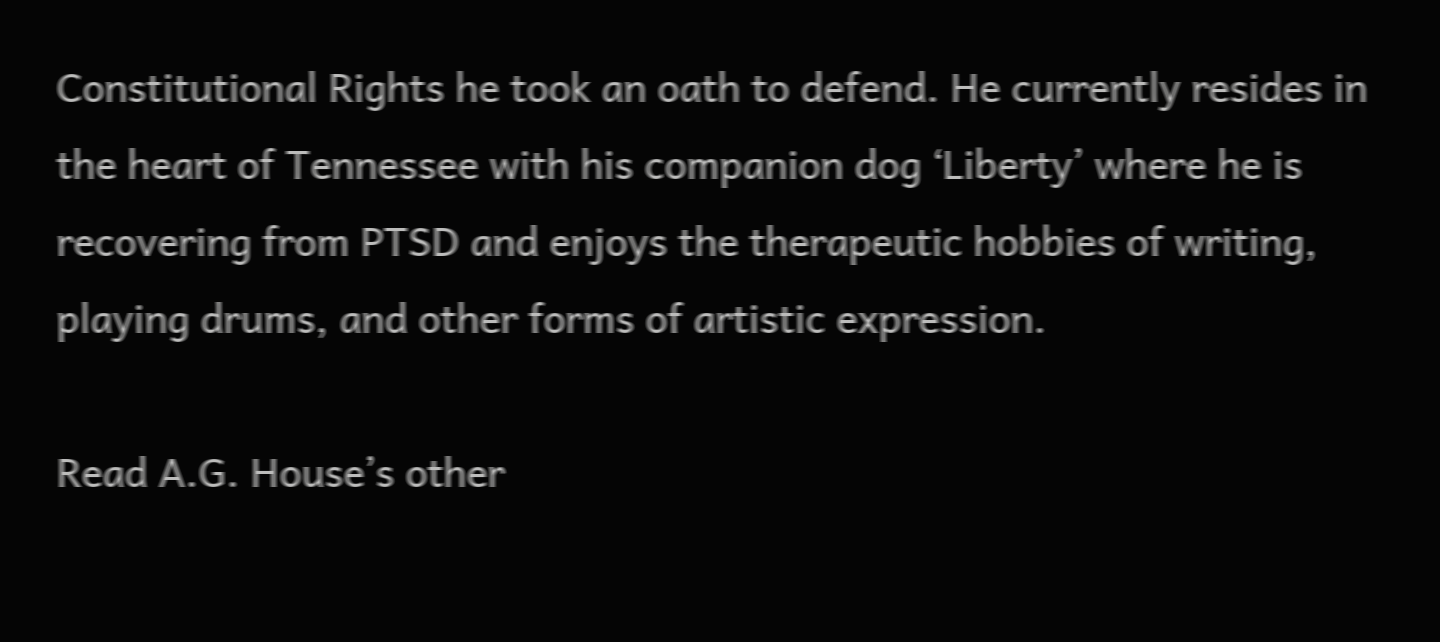Constitutional Rights he took an oath to defend. He currently resides in the heart of Tennessee with his companion dog ‘Liberty’ where he is recovering from PTSD and enjoys the therapeutic hobbies of writing, playing drums, and other forms of artistic expression.

Read A.G. House’s other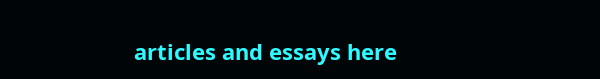articles and essays here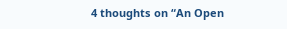4 thoughts on “An Open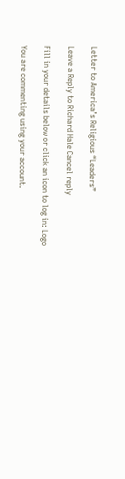Letter to America’s Religious “Leaders”

Leave a Reply to Richard Hale Cancel reply

Fill in your details below or click an icon to log in: Logo

You are commenting using your account.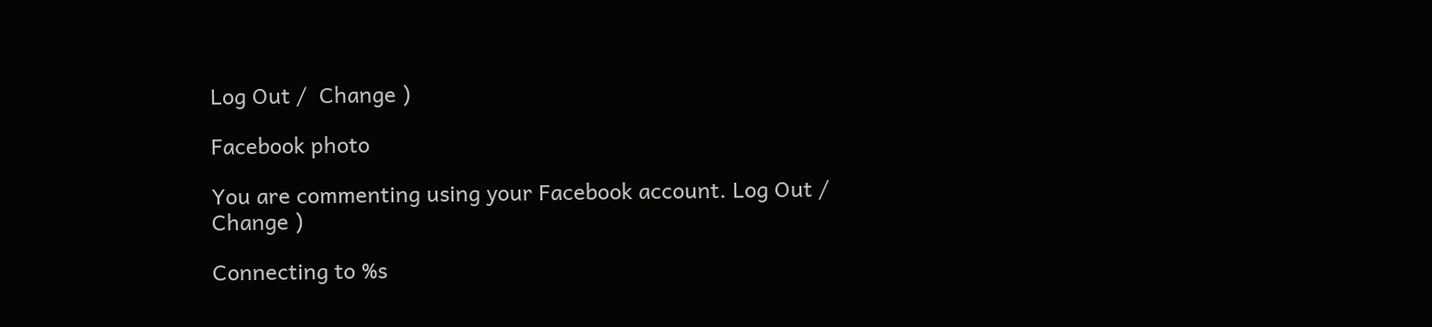Log Out /  Change )

Facebook photo

You are commenting using your Facebook account. Log Out /  Change )

Connecting to %s